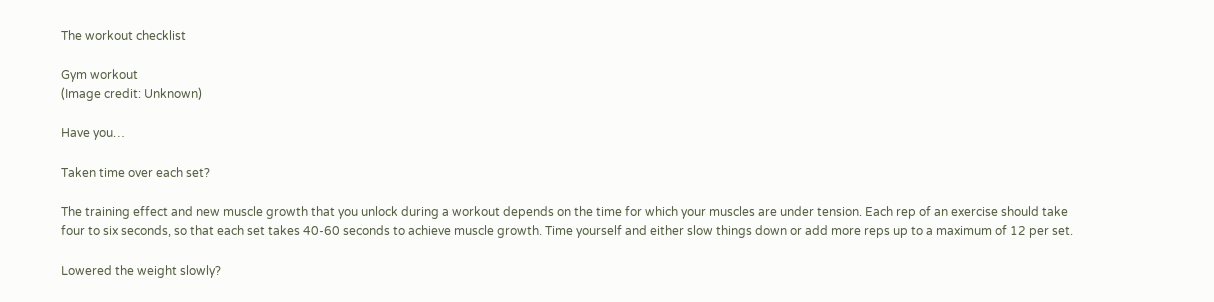The workout checklist

Gym workout
(Image credit: Unknown)

Have you…

Taken time over each set?

The training effect and new muscle growth that you unlock during a workout depends on the time for which your muscles are under tension. Each rep of an exercise should take four to six seconds, so that each set takes 40-60 seconds to achieve muscle growth. Time yourself and either slow things down or add more reps up to a maximum of 12 per set.

Lowered the weight slowly?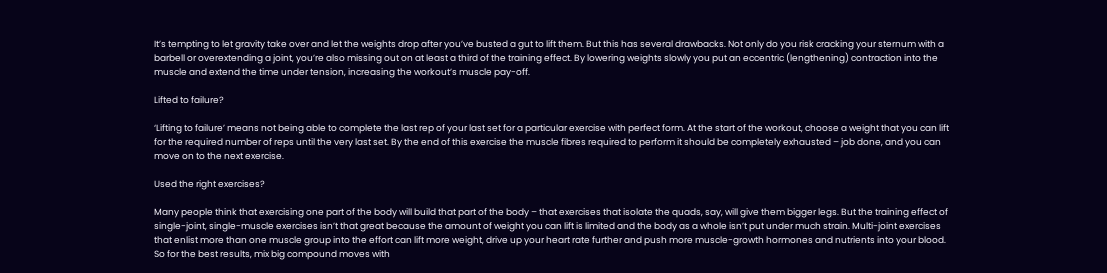It’s tempting to let gravity take over and let the weights drop after you’ve busted a gut to lift them. But this has several drawbacks. Not only do you risk cracking your sternum with a barbell or overextending a joint, you’re also missing out on at least a third of the training effect. By lowering weights slowly you put an eccentric (lengthening) contraction into the muscle and extend the time under tension, increasing the workout’s muscle pay-off.

Lifted to failure?

‘Lifting to failure’ means not being able to complete the last rep of your last set for a particular exercise with perfect form. At the start of the workout, choose a weight that you can lift for the required number of reps until the very last set. By the end of this exercise the muscle fibres required to perform it should be completely exhausted – job done, and you can move on to the next exercise.

Used the right exercises?

Many people think that exercising one part of the body will build that part of the body – that exercises that isolate the quads, say, will give them bigger legs. But the training effect of single-joint, single-muscle exercises isn’t that great because the amount of weight you can lift is limited and the body as a whole isn’t put under much strain. Multi-joint exercises that enlist more than one muscle group into the effort can lift more weight, drive up your heart rate further and push more muscle-growth hormones and nutrients into your blood. So for the best results, mix big compound moves with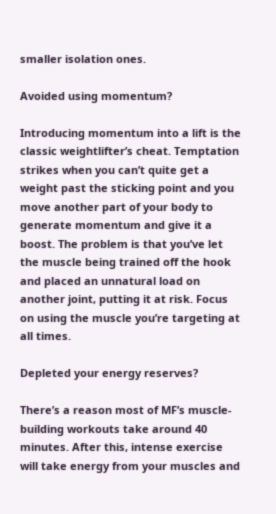smaller isolation ones.

Avoided using momentum?

Introducing momentum into a lift is the classic weightlifter’s cheat. Temptation strikes when you can’t quite get a weight past the sticking point and you move another part of your body to generate momentum and give it a boost. The problem is that you’ve let the muscle being trained off the hook and placed an unnatural load on another joint, putting it at risk. Focus on using the muscle you’re targeting at all times.

Depleted your energy reserves?

There’s a reason most of MF’s muscle-building workouts take around 40 minutes. After this, intense exercise will take energy from your muscles and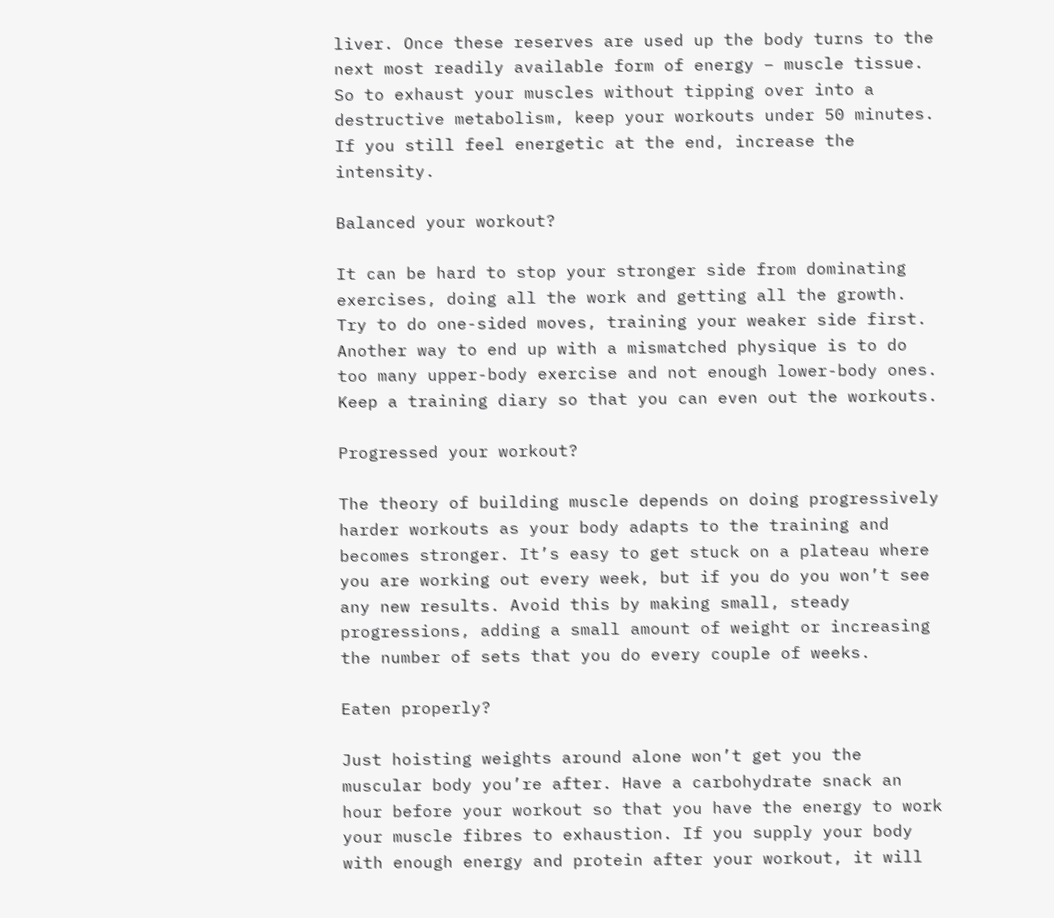liver. Once these reserves are used up the body turns to the next most readily available form of energy – muscle tissue. So to exhaust your muscles without tipping over into a destructive metabolism, keep your workouts under 50 minutes. If you still feel energetic at the end, increase the intensity.

Balanced your workout?

It can be hard to stop your stronger side from dominating exercises, doing all the work and getting all the growth. Try to do one-sided moves, training your weaker side first. Another way to end up with a mismatched physique is to do too many upper-body exercise and not enough lower-body ones. Keep a training diary so that you can even out the workouts.

Progressed your workout?

The theory of building muscle depends on doing progressively harder workouts as your body adapts to the training and becomes stronger. It’s easy to get stuck on a plateau where you are working out every week, but if you do you won’t see any new results. Avoid this by making small, steady progressions, adding a small amount of weight or increasing the number of sets that you do every couple of weeks.

Eaten properly?

Just hoisting weights around alone won’t get you the muscular body you’re after. Have a carbohydrate snack an hour before your workout so that you have the energy to work your muscle fibres to exhaustion. If you supply your body with enough energy and protein after your workout, it will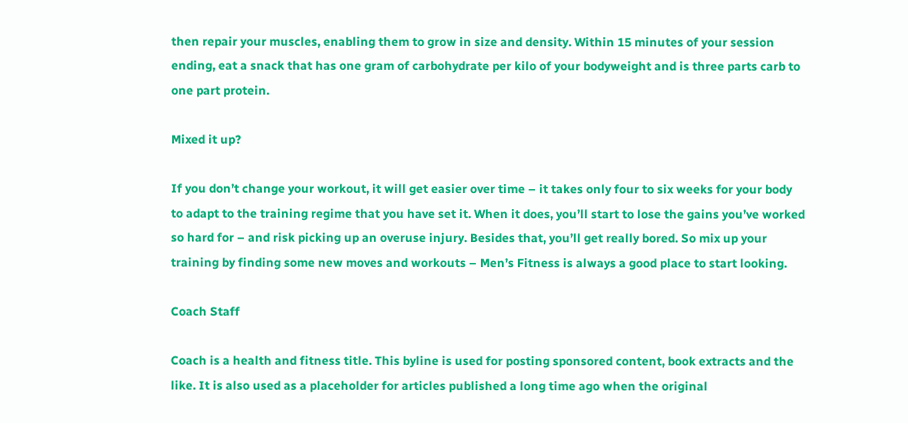then repair your muscles, enabling them to grow in size and density. Within 15 minutes of your session ending, eat a snack that has one gram of carbohydrate per kilo of your bodyweight and is three parts carb to one part protein.

Mixed it up?

If you don’t change your workout, it will get easier over time – it takes only four to six weeks for your body to adapt to the training regime that you have set it. When it does, you’ll start to lose the gains you’ve worked so hard for – and risk picking up an overuse injury. Besides that, you’ll get really bored. So mix up your training by finding some new moves and workouts – Men’s Fitness is always a good place to start looking.

Coach Staff

Coach is a health and fitness title. This byline is used for posting sponsored content, book extracts and the like. It is also used as a placeholder for articles published a long time ago when the original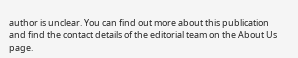author is unclear. You can find out more about this publication and find the contact details of the editorial team on the About Us page.